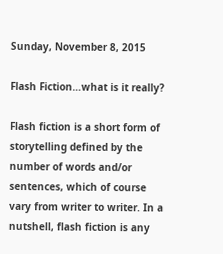Sunday, November 8, 2015

Flash Fiction…what is it really?

Flash fiction is a short form of storytelling defined by the number of words and/or sentences, which of course vary from writer to writer. In a nutshell, flash fiction is any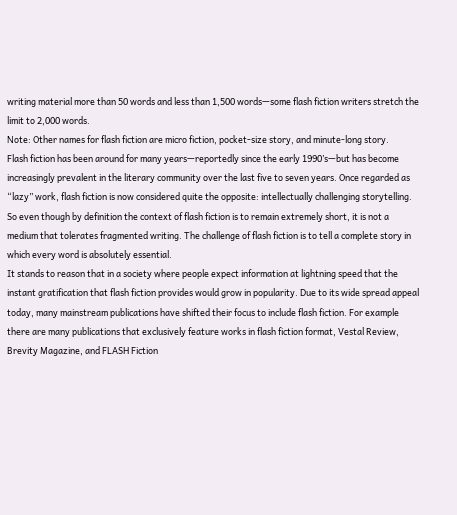writing material more than 50 words and less than 1,500 words—some flash fiction writers stretch the limit to 2,000 words.
Note: Other names for flash fiction are micro fiction, pocket-size story, and minute-long story.
Flash fiction has been around for many years—reportedly since the early 1990’s—but has become increasingly prevalent in the literary community over the last five to seven years. Once regarded as “lazy” work, flash fiction is now considered quite the opposite: intellectually challenging storytelling. So even though by definition the context of flash fiction is to remain extremely short, it is not a medium that tolerates fragmented writing. The challenge of flash fiction is to tell a complete story in which every word is absolutely essential.
It stands to reason that in a society where people expect information at lightning speed that the instant gratification that flash fiction provides would grow in popularity. Due to its wide spread appeal today, many mainstream publications have shifted their focus to include flash fiction. For example there are many publications that exclusively feature works in flash fiction format, Vestal Review, Brevity Magazine, and FLASH Fiction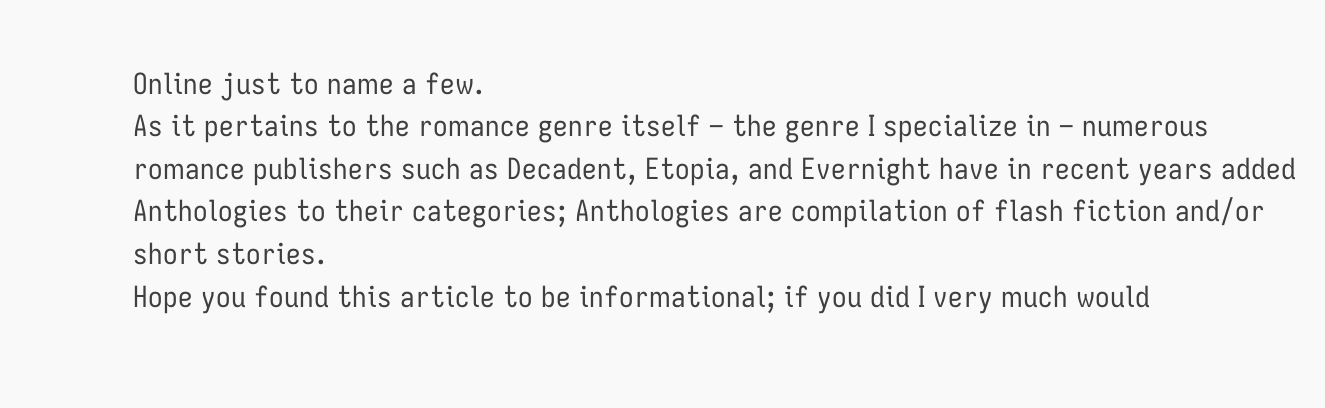Online just to name a few.
As it pertains to the romance genre itself – the genre I specialize in – numerous romance publishers such as Decadent, Etopia, and Evernight have in recent years added Anthologies to their categories; Anthologies are compilation of flash fiction and/or short stories.
Hope you found this article to be informational; if you did I very much would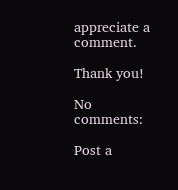appreciate a comment.

Thank you!

No comments:

Post a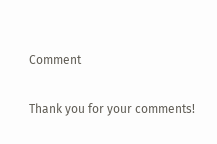Comment

Thank you for your comments!